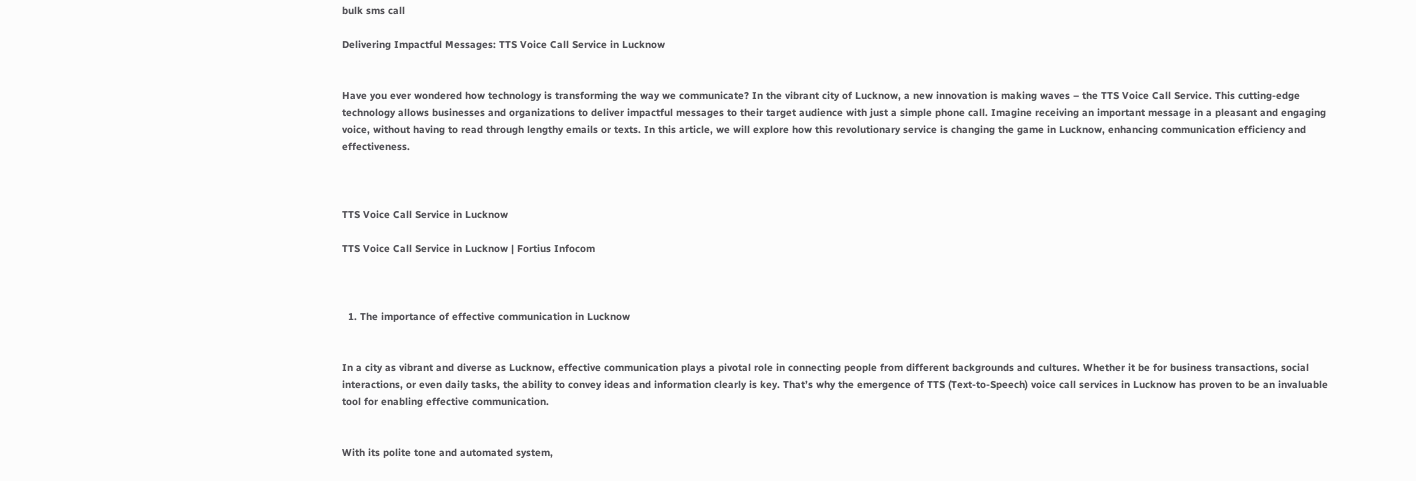bulk sms call

Delivering Impactful Messages: TTS Voice Call Service in Lucknow


Have you ever wondered how technology is transforming the way we communicate? In the vibrant city of Lucknow, a new innovation is making waves – the TTS Voice Call Service. This cutting-edge technology allows businesses and organizations to deliver impactful messages to their target audience with just a simple phone call. Imagine receiving an important message in a pleasant and engaging voice, without having to read through lengthy emails or texts. In this article, we will explore how this revolutionary service is changing the game in Lucknow, enhancing communication efficiency and effectiveness.



TTS Voice Call Service in Lucknow

TTS Voice Call Service in Lucknow | Fortius Infocom



  1. The importance of effective communication in Lucknow


In a city as vibrant and diverse as Lucknow, effective communication plays a pivotal role in connecting people from different backgrounds and cultures. Whether it be for business transactions, social interactions, or even daily tasks, the ability to convey ideas and information clearly is key. That’s why the emergence of TTS (Text-to-Speech) voice call services in Lucknow has proven to be an invaluable tool for enabling effective communication.


With its polite tone and automated system,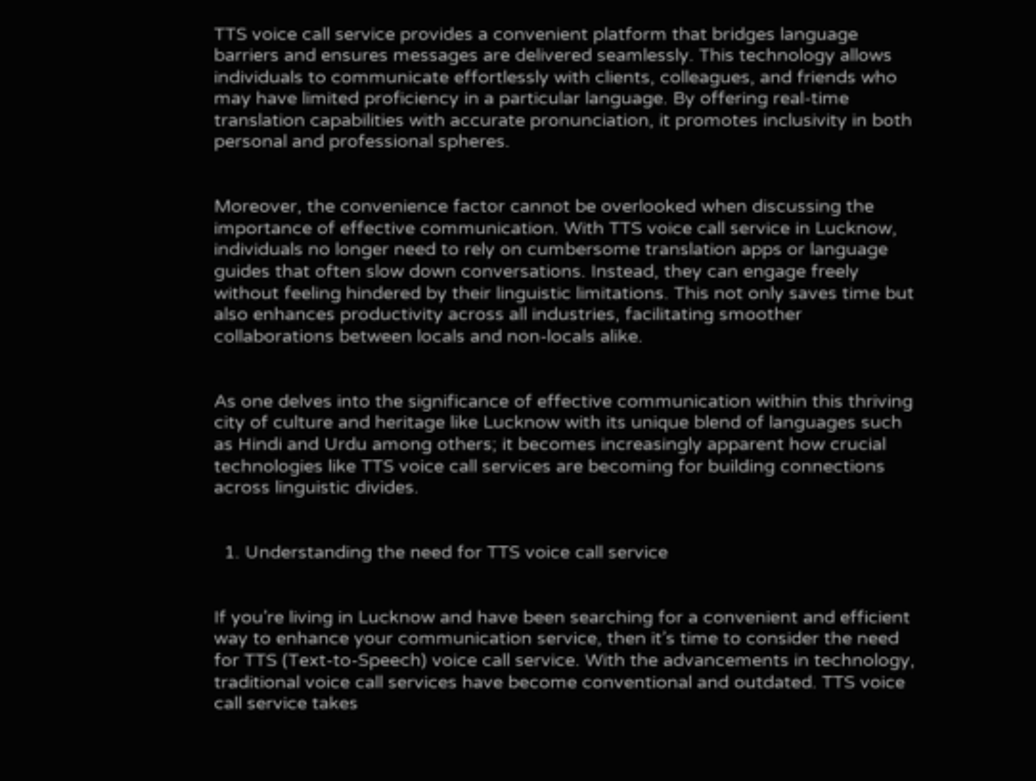TTS voice call service provides a convenient platform that bridges language barriers and ensures messages are delivered seamlessly. This technology allows individuals to communicate effortlessly with clients, colleagues, and friends who may have limited proficiency in a particular language. By offering real-time translation capabilities with accurate pronunciation, it promotes inclusivity in both personal and professional spheres.


Moreover, the convenience factor cannot be overlooked when discussing the importance of effective communication. With TTS voice call service in Lucknow, individuals no longer need to rely on cumbersome translation apps or language guides that often slow down conversations. Instead, they can engage freely without feeling hindered by their linguistic limitations. This not only saves time but also enhances productivity across all industries, facilitating smoother collaborations between locals and non-locals alike.


As one delves into the significance of effective communication within this thriving city of culture and heritage like Lucknow with its unique blend of languages such as Hindi and Urdu among others; it becomes increasingly apparent how crucial technologies like TTS voice call services are becoming for building connections across linguistic divides.


  1. Understanding the need for TTS voice call service


If you’re living in Lucknow and have been searching for a convenient and efficient way to enhance your communication service, then it’s time to consider the need for TTS (Text-to-Speech) voice call service. With the advancements in technology, traditional voice call services have become conventional and outdated. TTS voice call service takes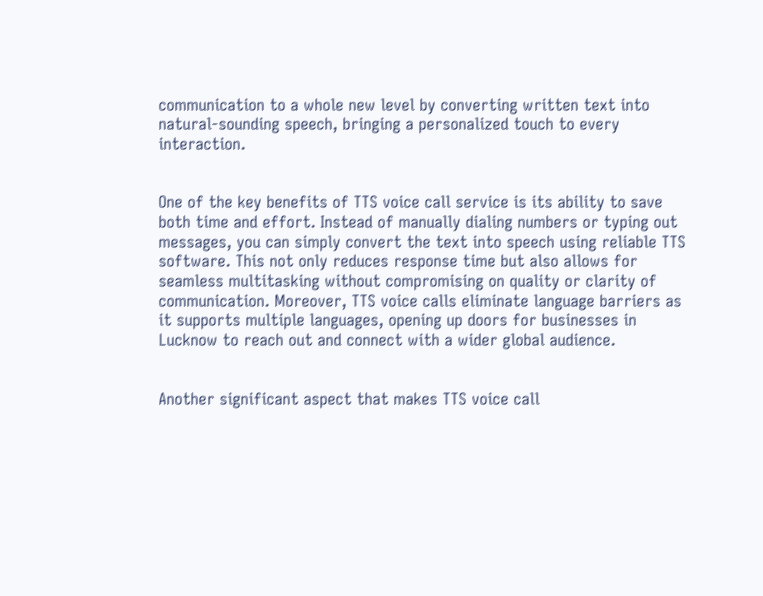communication to a whole new level by converting written text into natural-sounding speech, bringing a personalized touch to every interaction.


One of the key benefits of TTS voice call service is its ability to save both time and effort. Instead of manually dialing numbers or typing out messages, you can simply convert the text into speech using reliable TTS software. This not only reduces response time but also allows for seamless multitasking without compromising on quality or clarity of communication. Moreover, TTS voice calls eliminate language barriers as it supports multiple languages, opening up doors for businesses in Lucknow to reach out and connect with a wider global audience.


Another significant aspect that makes TTS voice call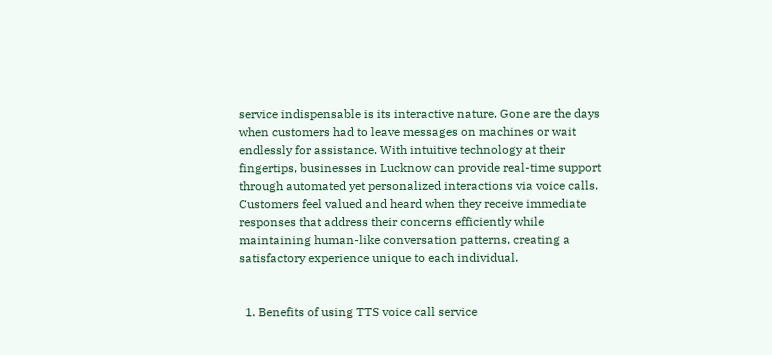service indispensable is its interactive nature. Gone are the days when customers had to leave messages on machines or wait endlessly for assistance. With intuitive technology at their fingertips, businesses in Lucknow can provide real-time support through automated yet personalized interactions via voice calls. Customers feel valued and heard when they receive immediate responses that address their concerns efficiently while maintaining human-like conversation patterns, creating a satisfactory experience unique to each individual.


  1. Benefits of using TTS voice call service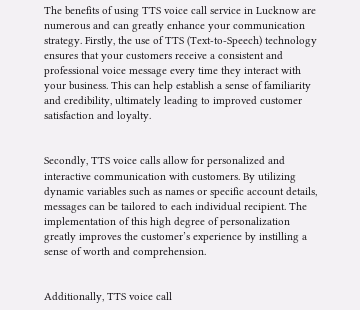The benefits of using TTS voice call service in Lucknow are numerous and can greatly enhance your communication strategy. Firstly, the use of TTS (Text-to-Speech) technology ensures that your customers receive a consistent and professional voice message every time they interact with your business. This can help establish a sense of familiarity and credibility, ultimately leading to improved customer satisfaction and loyalty.


Secondly, TTS voice calls allow for personalized and interactive communication with customers. By utilizing dynamic variables such as names or specific account details, messages can be tailored to each individual recipient. The implementation of this high degree of personalization greatly improves the customer’s experience by instilling a sense of worth and comprehension.


Additionally, TTS voice call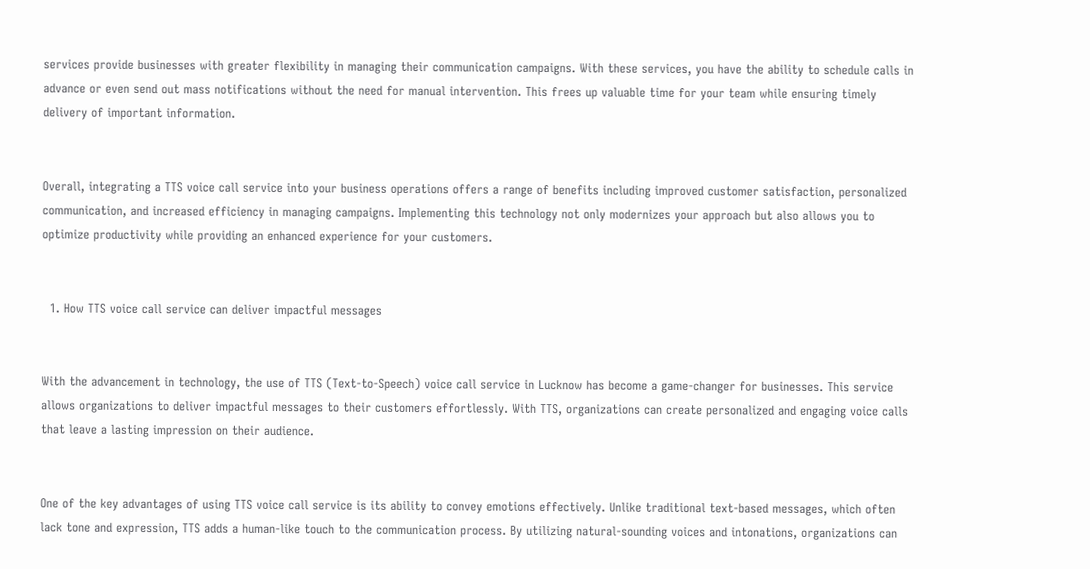services provide businesses with greater flexibility in managing their communication campaigns. With these services, you have the ability to schedule calls in advance or even send out mass notifications without the need for manual intervention. This frees up valuable time for your team while ensuring timely delivery of important information.


Overall, integrating a TTS voice call service into your business operations offers a range of benefits including improved customer satisfaction, personalized communication, and increased efficiency in managing campaigns. Implementing this technology not only modernizes your approach but also allows you to optimize productivity while providing an enhanced experience for your customers.


  1. How TTS voice call service can deliver impactful messages


With the advancement in technology, the use of TTS (Text-to-Speech) voice call service in Lucknow has become a game-changer for businesses. This service allows organizations to deliver impactful messages to their customers effortlessly. With TTS, organizations can create personalized and engaging voice calls that leave a lasting impression on their audience.


One of the key advantages of using TTS voice call service is its ability to convey emotions effectively. Unlike traditional text-based messages, which often lack tone and expression, TTS adds a human-like touch to the communication process. By utilizing natural-sounding voices and intonations, organizations can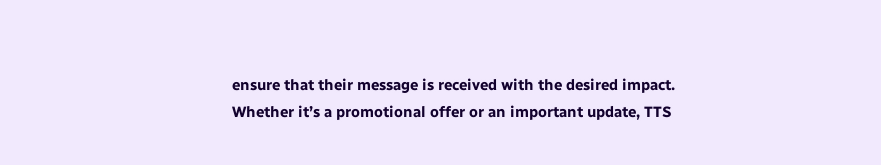ensure that their message is received with the desired impact. Whether it’s a promotional offer or an important update, TTS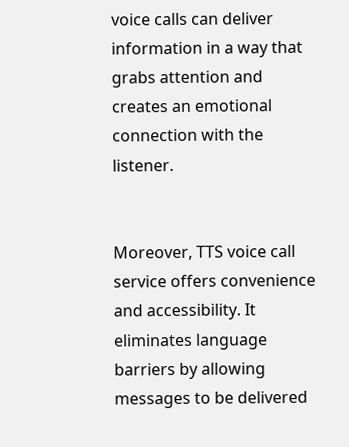voice calls can deliver information in a way that grabs attention and creates an emotional connection with the listener.


Moreover, TTS voice call service offers convenience and accessibility. It eliminates language barriers by allowing messages to be delivered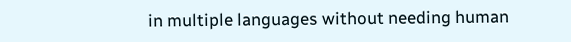in multiple languages without needing human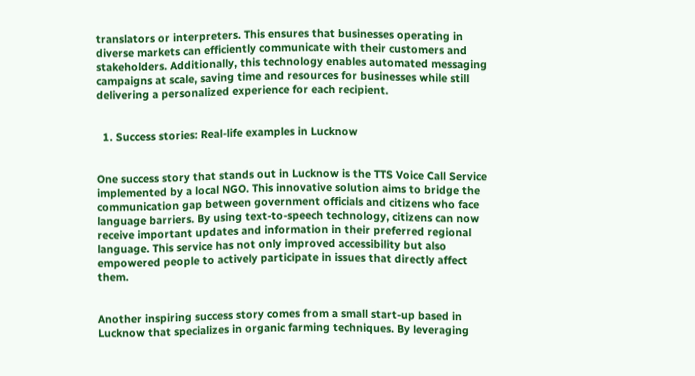translators or interpreters. This ensures that businesses operating in diverse markets can efficiently communicate with their customers and stakeholders. Additionally, this technology enables automated messaging campaigns at scale, saving time and resources for businesses while still delivering a personalized experience for each recipient.


  1. Success stories: Real-life examples in Lucknow


One success story that stands out in Lucknow is the TTS Voice Call Service implemented by a local NGO. This innovative solution aims to bridge the communication gap between government officials and citizens who face language barriers. By using text-to-speech technology, citizens can now receive important updates and information in their preferred regional language. This service has not only improved accessibility but also empowered people to actively participate in issues that directly affect them.


Another inspiring success story comes from a small start-up based in Lucknow that specializes in organic farming techniques. By leveraging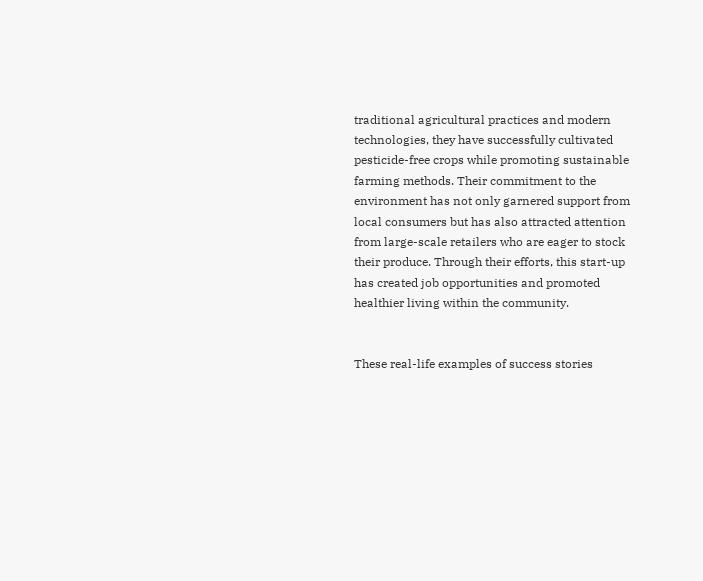traditional agricultural practices and modern technologies, they have successfully cultivated pesticide-free crops while promoting sustainable farming methods. Their commitment to the environment has not only garnered support from local consumers but has also attracted attention from large-scale retailers who are eager to stock their produce. Through their efforts, this start-up has created job opportunities and promoted healthier living within the community.


These real-life examples of success stories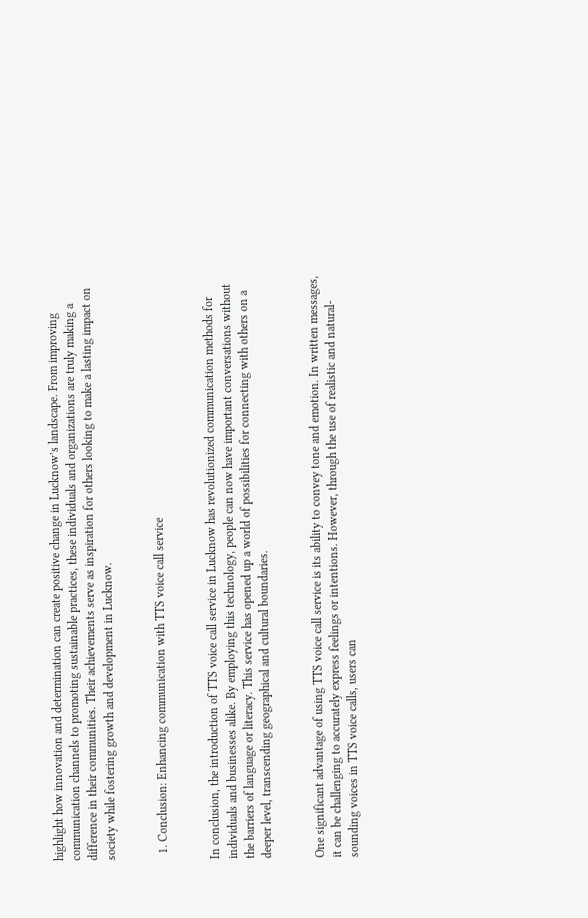highlight how innovation and determination can create positive change in Lucknow’s landscape. From improving communication channels to promoting sustainable practices, these individuals and organizations are truly making a difference in their communities. Their achievements serve as inspiration for others looking to make a lasting impact on society while fostering growth and development in Lucknow.


  1. Conclusion: Enhancing communication with TTS voice call service


In conclusion, the introduction of TTS voice call service in Lucknow has revolutionized communication methods for individuals and businesses alike. By employing this technology, people can now have important conversations without the barriers of language or literacy. This service has opened up a world of possibilities for connecting with others on a deeper level, transcending geographical and cultural boundaries.


One significant advantage of using TTS voice call service is its ability to convey tone and emotion. In written messages, it can be challenging to accurately express feelings or intentions. However, through the use of realistic and natural-sounding voices in TTS voice calls, users can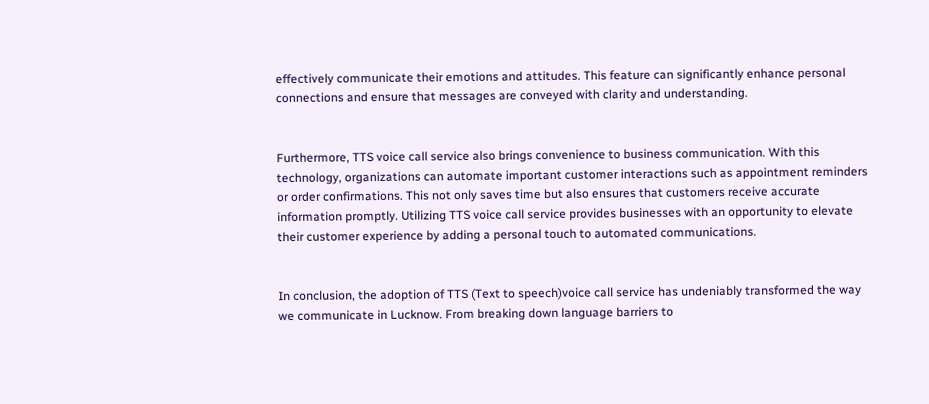effectively communicate their emotions and attitudes. This feature can significantly enhance personal connections and ensure that messages are conveyed with clarity and understanding.


Furthermore, TTS voice call service also brings convenience to business communication. With this technology, organizations can automate important customer interactions such as appointment reminders or order confirmations. This not only saves time but also ensures that customers receive accurate information promptly. Utilizing TTS voice call service provides businesses with an opportunity to elevate their customer experience by adding a personal touch to automated communications.


In conclusion, the adoption of TTS (Text to speech)voice call service has undeniably transformed the way we communicate in Lucknow. From breaking down language barriers to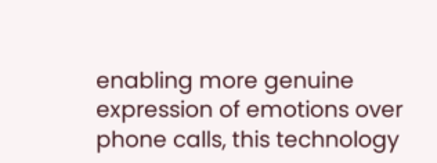enabling more genuine expression of emotions over phone calls, this technology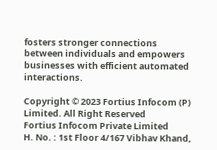fosters stronger connections between individuals and empowers businesses with efficient automated interactions.

Copyright © 2023 Fortius Infocom (P) Limited. All Right Reserved
Fortius Infocom Private Limited
H. No. : 1st Floor 4/167 Vibhav Khand,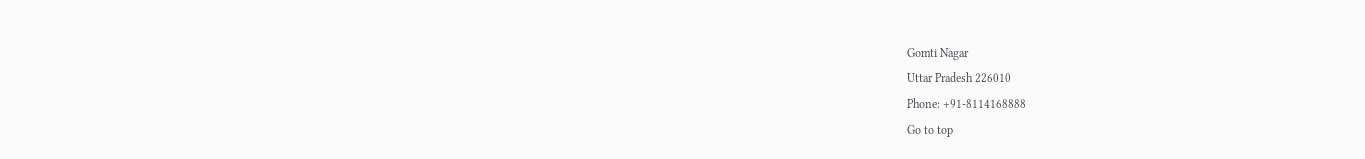Gomti Nagar
Uttar Pradesh 226010
Phone: +91-8114168888
Go to top